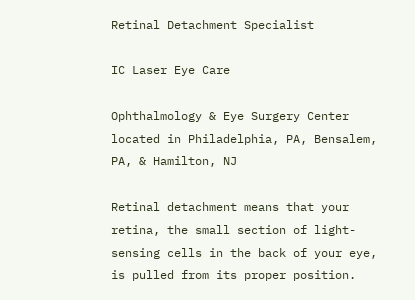Retinal Detachment Specialist

IC Laser Eye Care

Ophthalmology & Eye Surgery Center located in Philadelphia, PA, Bensalem, PA, & Hamilton, NJ

Retinal detachment means that your retina, the small section of light-sensing cells in the back of your eye, is pulled from its proper position.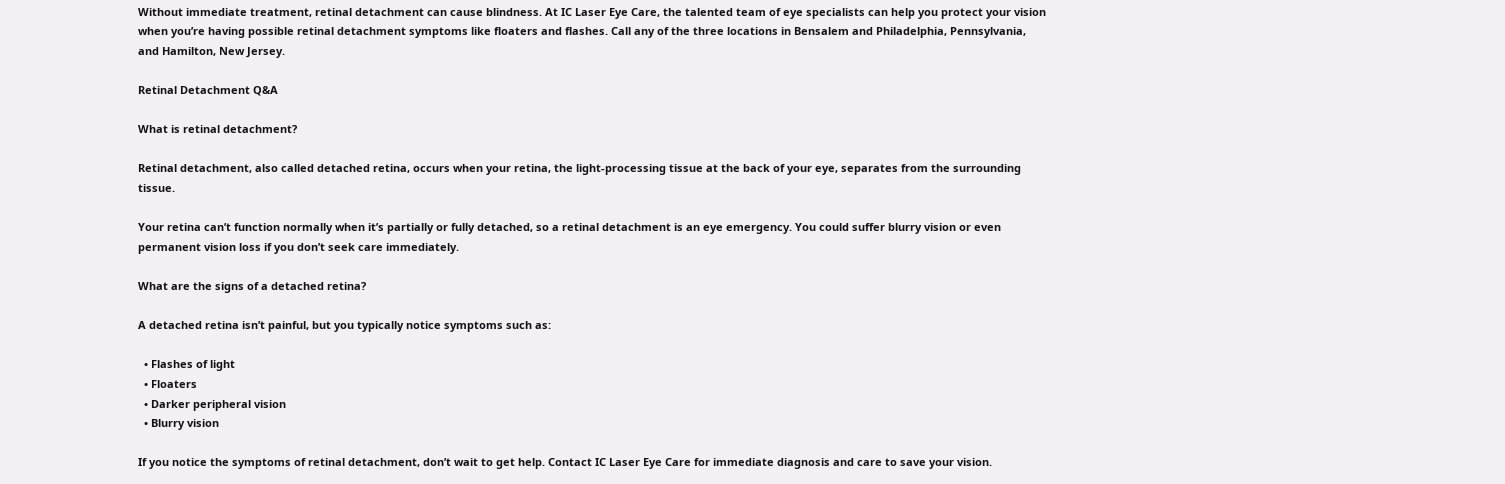Without immediate treatment, retinal detachment can cause blindness. At IC Laser Eye Care, the talented team of eye specialists can help you protect your vision when you’re having possible retinal detachment symptoms like floaters and flashes. Call any of the three locations in Bensalem and Philadelphia, Pennsylvania, and Hamilton, New Jersey.

Retinal Detachment Q&A

What is retinal detachment?

Retinal detachment, also called detached retina, occurs when your retina, the light-processing tissue at the back of your eye, separates from the surrounding tissue.

Your retina can’t function normally when it’s partially or fully detached, so a retinal detachment is an eye emergency. You could suffer blurry vision or even permanent vision loss if you don’t seek care immediately.

What are the signs of a detached retina?

A detached retina isn’t painful, but you typically notice symptoms such as:

  • Flashes of light
  • Floaters
  • Darker peripheral vision
  • Blurry vision

If you notice the symptoms of retinal detachment, don’t wait to get help. Contact IC Laser Eye Care for immediate diagnosis and care to save your vision.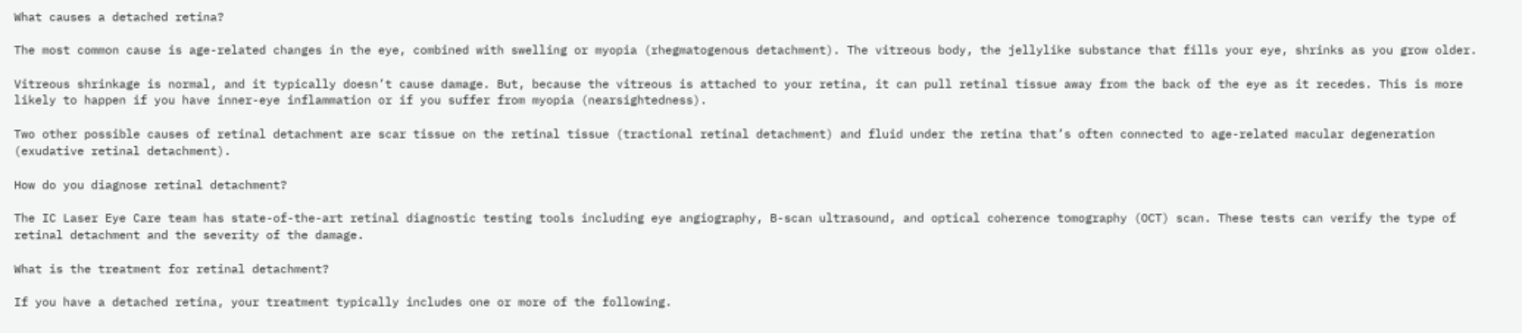What causes a detached retina?

The most common cause is age-related changes in the eye, combined with swelling or myopia (rhegmatogenous detachment). The vitreous body, the jellylike substance that fills your eye, shrinks as you grow older.

Vitreous shrinkage is normal, and it typically doesn’t cause damage. But, because the vitreous is attached to your retina, it can pull retinal tissue away from the back of the eye as it recedes. This is more likely to happen if you have inner-eye inflammation or if you suffer from myopia (nearsightedness).

Two other possible causes of retinal detachment are scar tissue on the retinal tissue (tractional retinal detachment) and fluid under the retina that’s often connected to age-related macular degeneration (exudative retinal detachment).

How do you diagnose retinal detachment?

The IC Laser Eye Care team has state-of-the-art retinal diagnostic testing tools including eye angiography, B-scan ultrasound, and optical coherence tomography (OCT) scan. These tests can verify the type of retinal detachment and the severity of the damage.

What is the treatment for retinal detachment?

If you have a detached retina, your treatment typically includes one or more of the following.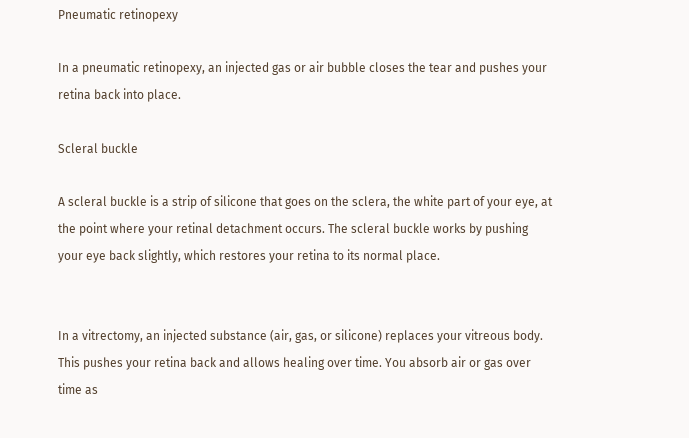Pneumatic retinopexy

In a pneumatic retinopexy, an injected gas or air bubble closes the tear and pushes your retina back into place.

Scleral buckle

A scleral buckle is a strip of silicone that goes on the sclera, the white part of your eye, at the point where your retinal detachment occurs. The scleral buckle works by pushing your eye back slightly, which restores your retina to its normal place.


In a vitrectomy, an injected substance (air, gas, or silicone) replaces your vitreous body. This pushes your retina back and allows healing over time. You absorb air or gas over time as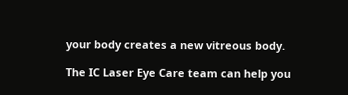your body creates a new vitreous body.

The IC Laser Eye Care team can help you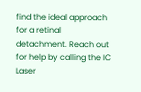find the ideal approach for a retinal detachment. Reach out for help by calling the IC Laser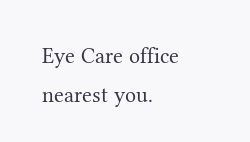Eye Care office nearest you.